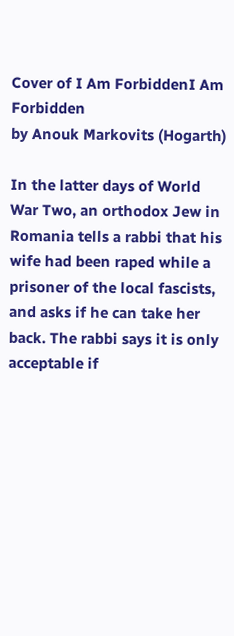Cover of I Am ForbiddenI Am Forbidden
by Anouk Markovits (Hogarth)

In the latter days of World War Two, an orthodox Jew in Romania tells a rabbi that his wife had been raped while a prisoner of the local fascists, and asks if he can take her back. The rabbi says it is only acceptable if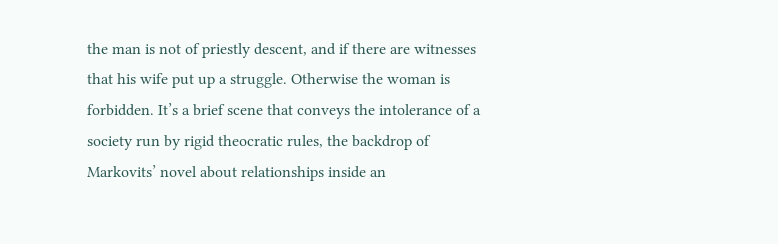the man is not of priestly descent, and if there are witnesses that his wife put up a struggle. Otherwise the woman is forbidden. It’s a brief scene that conveys the intolerance of a society run by rigid theocratic rules, the backdrop of Markovits’ novel about relationships inside an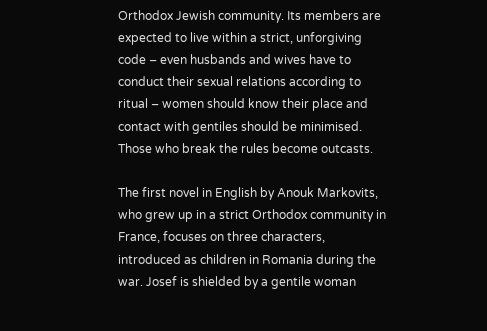Orthodox Jewish community. Its members are expected to live within a strict, unforgiving code – even husbands and wives have to conduct their sexual relations according to ritual – women should know their place and contact with gentiles should be minimised. Those who break the rules become outcasts.

The first novel in English by Anouk Markovits, who grew up in a strict Orthodox community in France, focuses on three characters, introduced as children in Romania during the war. Josef is shielded by a gentile woman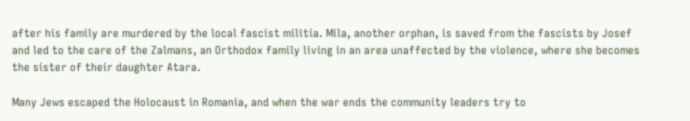after his family are murdered by the local fascist militia. Mila, another orphan, is saved from the fascists by Josef and led to the care of the Zalmans, an Orthodox family living in an area unaffected by the violence, where she becomes the sister of their daughter Atara.

Many Jews escaped the Holocaust in Romania, and when the war ends the community leaders try to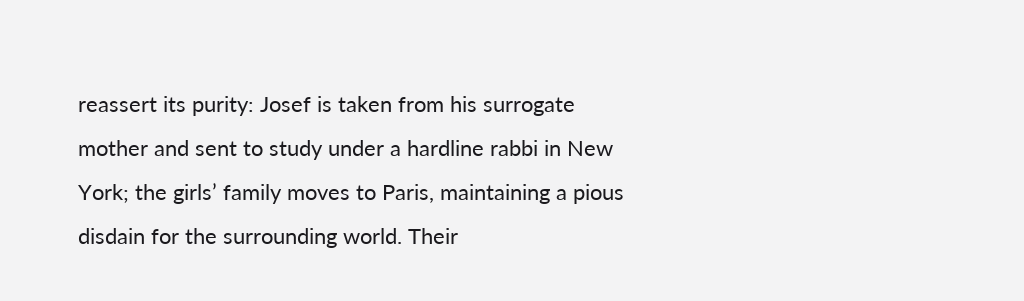reassert its purity: Josef is taken from his surrogate mother and sent to study under a hardline rabbi in New York; the girls’ family moves to Paris, maintaining a pious disdain for the surrounding world. Their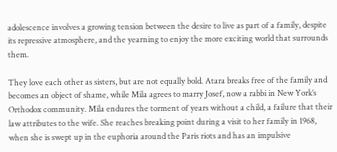adolescence involves a growing tension between the desire to live as part of a family, despite its repressive atmosphere, and the yearning to enjoy the more exciting world that surrounds them.

They love each other as sisters, but are not equally bold. Atara breaks free of the family and becomes an object of shame, while Mila agrees to marry Josef, now a rabbi in New York’s Orthodox community. Mila endures the torment of years without a child, a failure that their law attributes to the wife. She reaches breaking point during a visit to her family in 1968, when she is swept up in the euphoria around the Paris riots and has an impulsive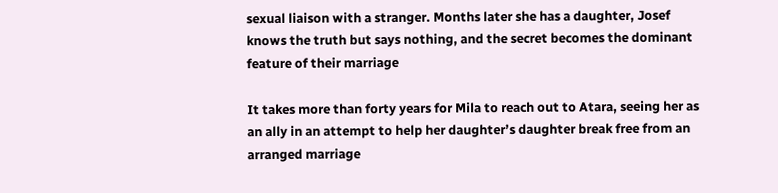sexual liaison with a stranger. Months later she has a daughter, Josef knows the truth but says nothing, and the secret becomes the dominant feature of their marriage

It takes more than forty years for Mila to reach out to Atara, seeing her as an ally in an attempt to help her daughter’s daughter break free from an arranged marriage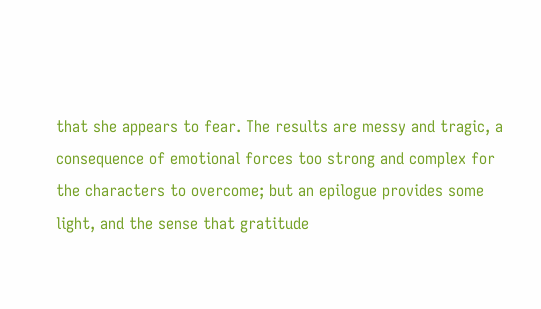that she appears to fear. The results are messy and tragic, a consequence of emotional forces too strong and complex for the characters to overcome; but an epilogue provides some light, and the sense that gratitude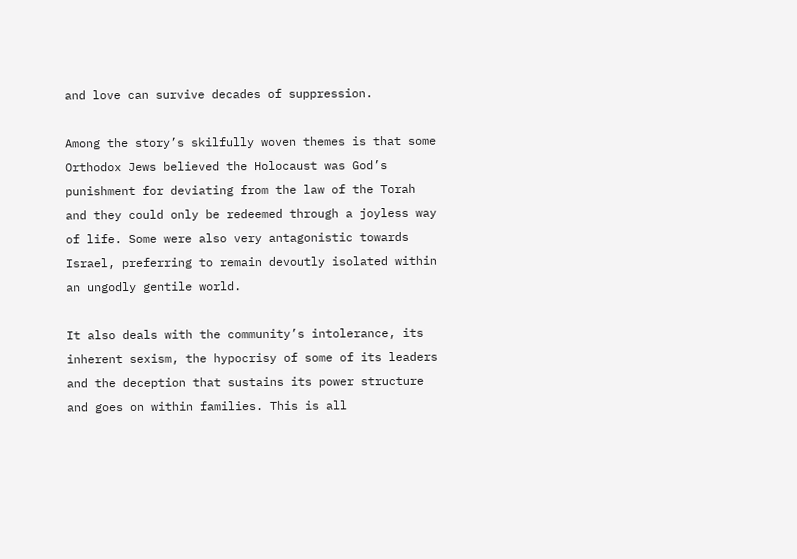and love can survive decades of suppression.

Among the story’s skilfully woven themes is that some Orthodox Jews believed the Holocaust was God’s punishment for deviating from the law of the Torah and they could only be redeemed through a joyless way of life. Some were also very antagonistic towards Israel, preferring to remain devoutly isolated within an ungodly gentile world.

It also deals with the community’s intolerance, its inherent sexism, the hypocrisy of some of its leaders and the deception that sustains its power structure and goes on within families. This is all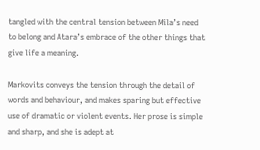tangled with the central tension between Mila’s need to belong and Atara’s embrace of the other things that give life a meaning.

Markovits conveys the tension through the detail of words and behaviour, and makes sparing but effective use of dramatic or violent events. Her prose is simple and sharp, and she is adept at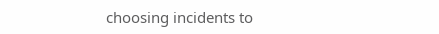choosing incidents to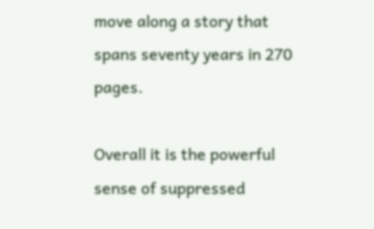move along a story that spans seventy years in 270 pages.

Overall it is the powerful sense of suppressed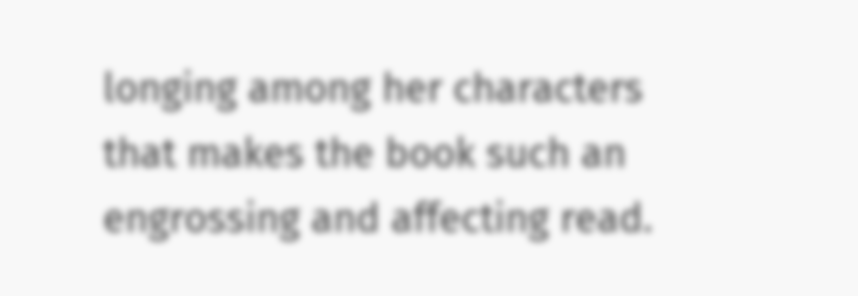longing among her characters that makes the book such an engrossing and affecting read.